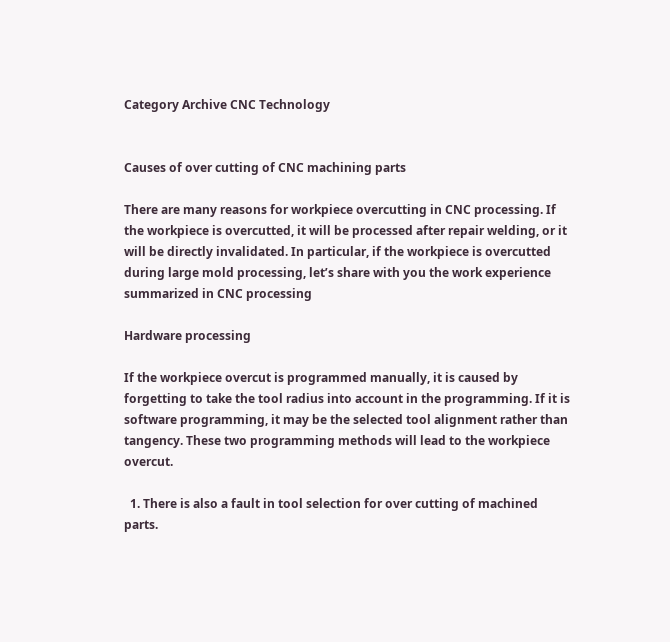Category Archive CNC Technology


Causes of over cutting of CNC machining parts

There are many reasons for workpiece overcutting in CNC processing. If the workpiece is overcutted, it will be processed after repair welding, or it will be directly invalidated. In particular, if the workpiece is overcutted during large mold processing, let’s share with you the work experience summarized in CNC processing

Hardware processing

If the workpiece overcut is programmed manually, it is caused by forgetting to take the tool radius into account in the programming. If it is software programming, it may be the selected tool alignment rather than tangency. These two programming methods will lead to the workpiece overcut.

  1. There is also a fault in tool selection for over cutting of machined parts.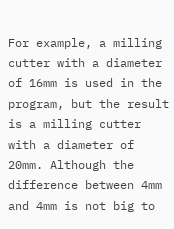For example, a milling cutter with a diameter of 16mm is used in the program, but the result is a milling cutter with a diameter of 20mm. Although the difference between 4mm and 4mm is not big to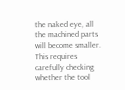the naked eye, all the machined parts will become smaller. This requires carefully checking whether the tool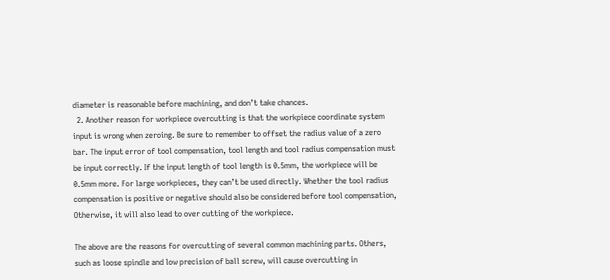diameter is reasonable before machining, and don’t take chances.
  2. Another reason for workpiece overcutting is that the workpiece coordinate system input is wrong when zeroing. Be sure to remember to offset the radius value of a zero bar. The input error of tool compensation, tool length and tool radius compensation must be input correctly. If the input length of tool length is 0.5mm, the workpiece will be 0.5mm more. For large workpieces, they can’t be used directly. Whether the tool radius compensation is positive or negative should also be considered before tool compensation, Otherwise, it will also lead to over cutting of the workpiece.

The above are the reasons for overcutting of several common machining parts. Others, such as loose spindle and low precision of ball screw, will cause overcutting in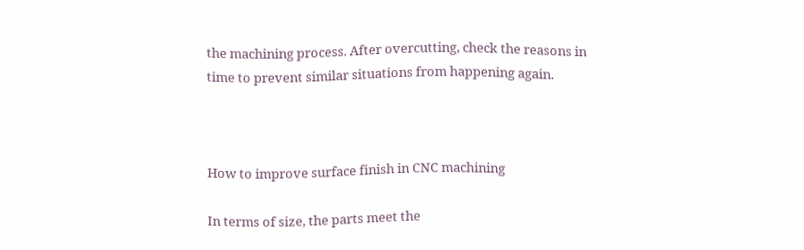the machining process. After overcutting, check the reasons in time to prevent similar situations from happening again.



How to improve surface finish in CNC machining

In terms of size, the parts meet the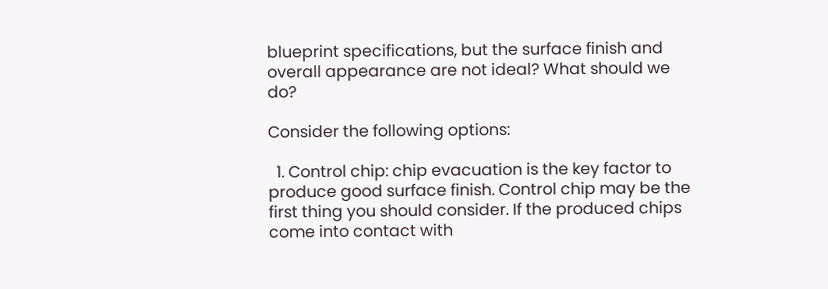blueprint specifications, but the surface finish and overall appearance are not ideal? What should we do?

Consider the following options:

  1. Control chip: chip evacuation is the key factor to produce good surface finish. Control chip may be the first thing you should consider. If the produced chips come into contact with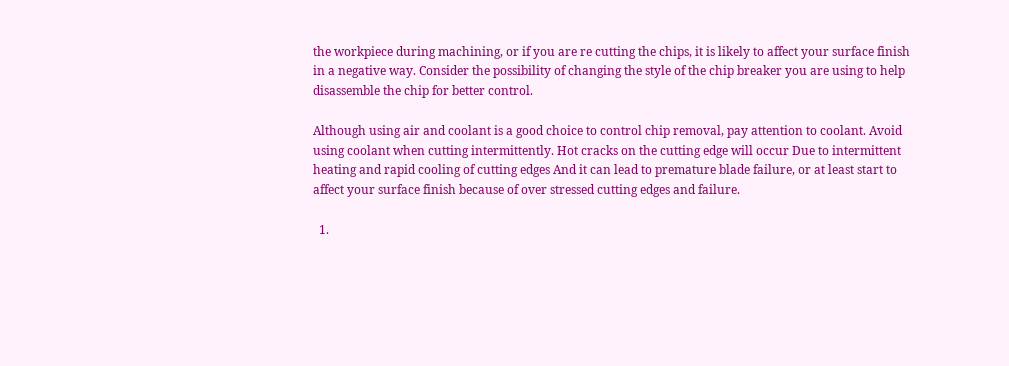the workpiece during machining, or if you are re cutting the chips, it is likely to affect your surface finish in a negative way. Consider the possibility of changing the style of the chip breaker you are using to help disassemble the chip for better control.

Although using air and coolant is a good choice to control chip removal, pay attention to coolant. Avoid using coolant when cutting intermittently. Hot cracks on the cutting edge will occur Due to intermittent heating and rapid cooling of cutting edges And it can lead to premature blade failure, or at least start to affect your surface finish because of over stressed cutting edges and failure.

  1.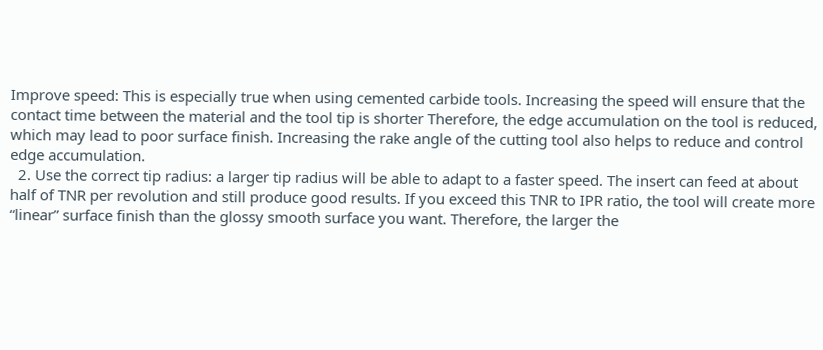Improve speed: This is especially true when using cemented carbide tools. Increasing the speed will ensure that the contact time between the material and the tool tip is shorter Therefore, the edge accumulation on the tool is reduced, which may lead to poor surface finish. Increasing the rake angle of the cutting tool also helps to reduce and control edge accumulation.
  2. Use the correct tip radius: a larger tip radius will be able to adapt to a faster speed. The insert can feed at about half of TNR per revolution and still produce good results. If you exceed this TNR to IPR ratio, the tool will create more “linear” surface finish than the glossy smooth surface you want. Therefore, the larger the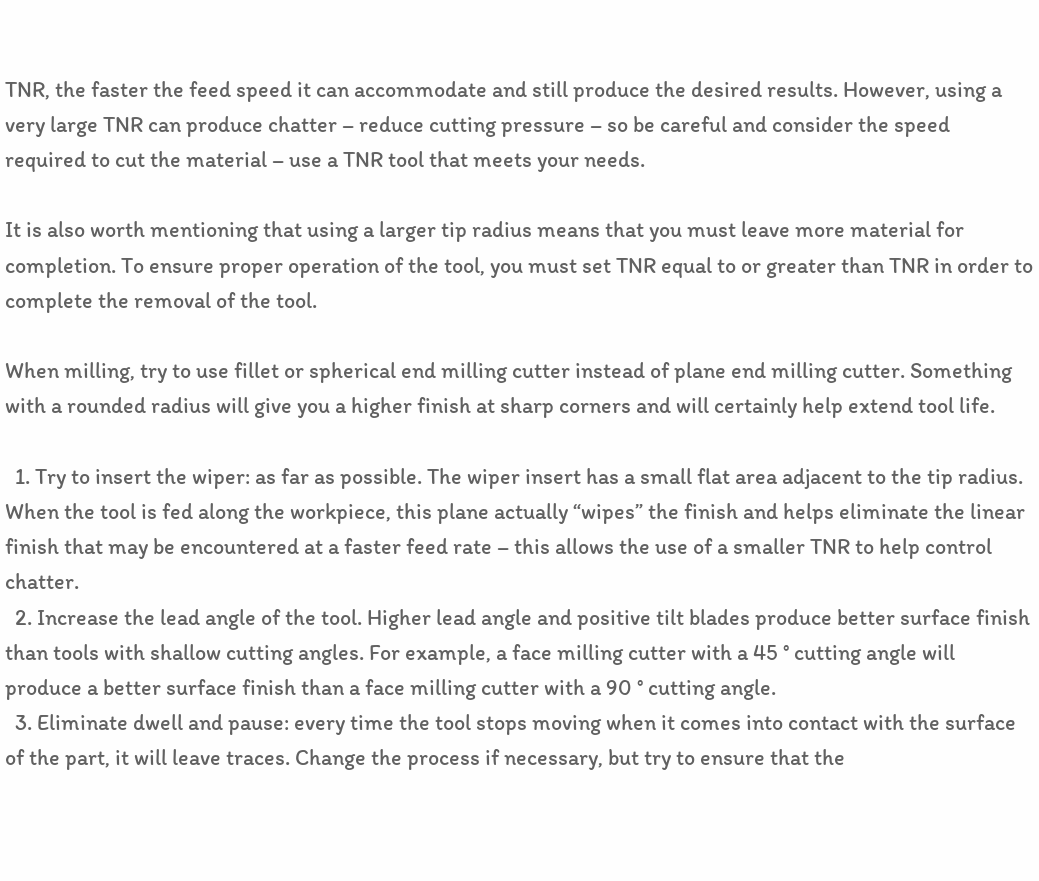TNR, the faster the feed speed it can accommodate and still produce the desired results. However, using a very large TNR can produce chatter – reduce cutting pressure – so be careful and consider the speed required to cut the material – use a TNR tool that meets your needs.

It is also worth mentioning that using a larger tip radius means that you must leave more material for completion. To ensure proper operation of the tool, you must set TNR equal to or greater than TNR in order to complete the removal of the tool.

When milling, try to use fillet or spherical end milling cutter instead of plane end milling cutter. Something with a rounded radius will give you a higher finish at sharp corners and will certainly help extend tool life.

  1. Try to insert the wiper: as far as possible. The wiper insert has a small flat area adjacent to the tip radius. When the tool is fed along the workpiece, this plane actually “wipes” the finish and helps eliminate the linear finish that may be encountered at a faster feed rate – this allows the use of a smaller TNR to help control chatter.
  2. Increase the lead angle of the tool. Higher lead angle and positive tilt blades produce better surface finish than tools with shallow cutting angles. For example, a face milling cutter with a 45 ° cutting angle will produce a better surface finish than a face milling cutter with a 90 ° cutting angle.
  3. Eliminate dwell and pause: every time the tool stops moving when it comes into contact with the surface of the part, it will leave traces. Change the process if necessary, but try to ensure that the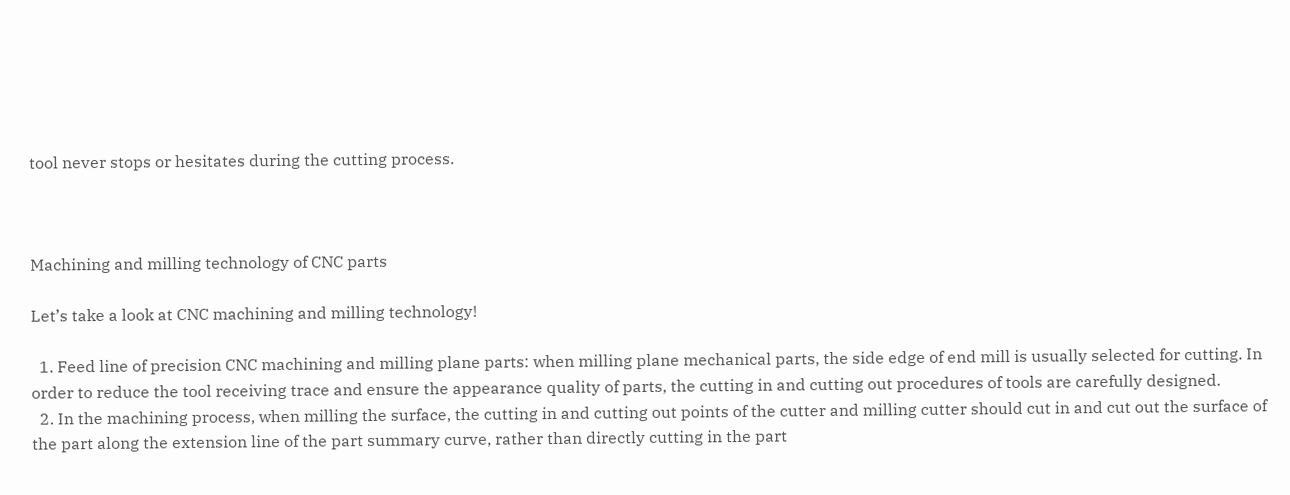tool never stops or hesitates during the cutting process.



Machining and milling technology of CNC parts

Let’s take a look at CNC machining and milling technology!

  1. Feed line of precision CNC machining and milling plane parts: when milling plane mechanical parts, the side edge of end mill is usually selected for cutting. In order to reduce the tool receiving trace and ensure the appearance quality of parts, the cutting in and cutting out procedures of tools are carefully designed.
  2. In the machining process, when milling the surface, the cutting in and cutting out points of the cutter and milling cutter should cut in and cut out the surface of the part along the extension line of the part summary curve, rather than directly cutting in the part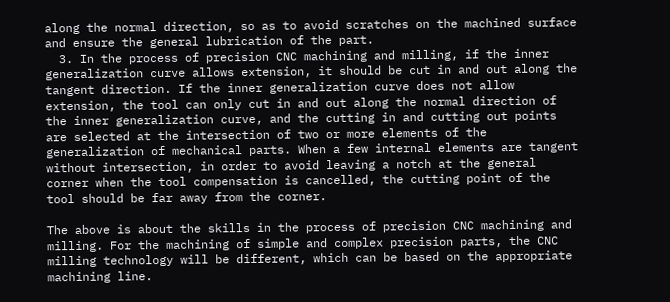along the normal direction, so as to avoid scratches on the machined surface and ensure the general lubrication of the part.
  3. In the process of precision CNC machining and milling, if the inner generalization curve allows extension, it should be cut in and out along the tangent direction. If the inner generalization curve does not allow extension, the tool can only cut in and out along the normal direction of the inner generalization curve, and the cutting in and cutting out points are selected at the intersection of two or more elements of the generalization of mechanical parts. When a few internal elements are tangent without intersection, in order to avoid leaving a notch at the general corner when the tool compensation is cancelled, the cutting point of the tool should be far away from the corner.

The above is about the skills in the process of precision CNC machining and milling. For the machining of simple and complex precision parts, the CNC milling technology will be different, which can be based on the appropriate machining line.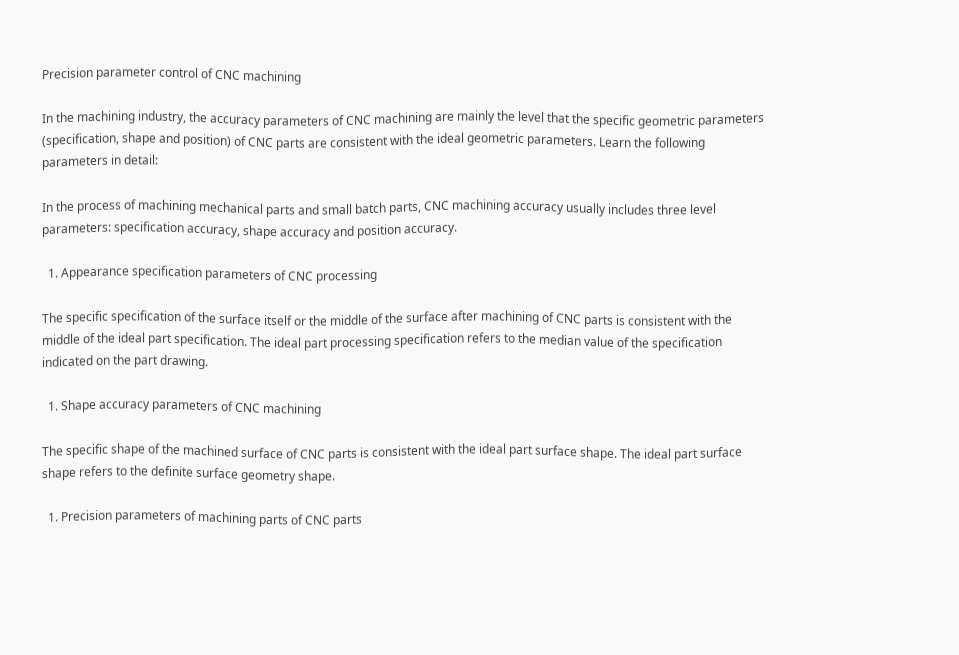Precision parameter control of CNC machining

In the machining industry, the accuracy parameters of CNC machining are mainly the level that the specific geometric parameters (specification, shape and position) of CNC parts are consistent with the ideal geometric parameters. Learn the following parameters in detail:

In the process of machining mechanical parts and small batch parts, CNC machining accuracy usually includes three level parameters: specification accuracy, shape accuracy and position accuracy.

  1. Appearance specification parameters of CNC processing

The specific specification of the surface itself or the middle of the surface after machining of CNC parts is consistent with the middle of the ideal part specification. The ideal part processing specification refers to the median value of the specification indicated on the part drawing.

  1. Shape accuracy parameters of CNC machining

The specific shape of the machined surface of CNC parts is consistent with the ideal part surface shape. The ideal part surface shape refers to the definite surface geometry shape.

  1. Precision parameters of machining parts of CNC parts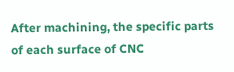After machining, the specific parts of each surface of CNC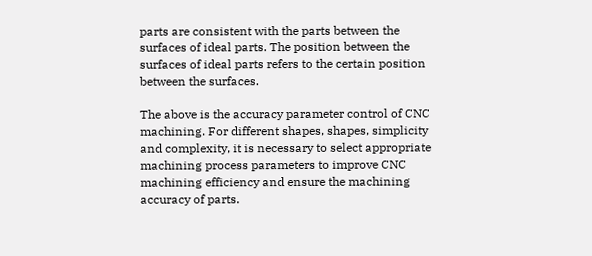parts are consistent with the parts between the surfaces of ideal parts. The position between the surfaces of ideal parts refers to the certain position between the surfaces.

The above is the accuracy parameter control of CNC machining. For different shapes, shapes, simplicity and complexity, it is necessary to select appropriate machining process parameters to improve CNC machining efficiency and ensure the machining accuracy of parts.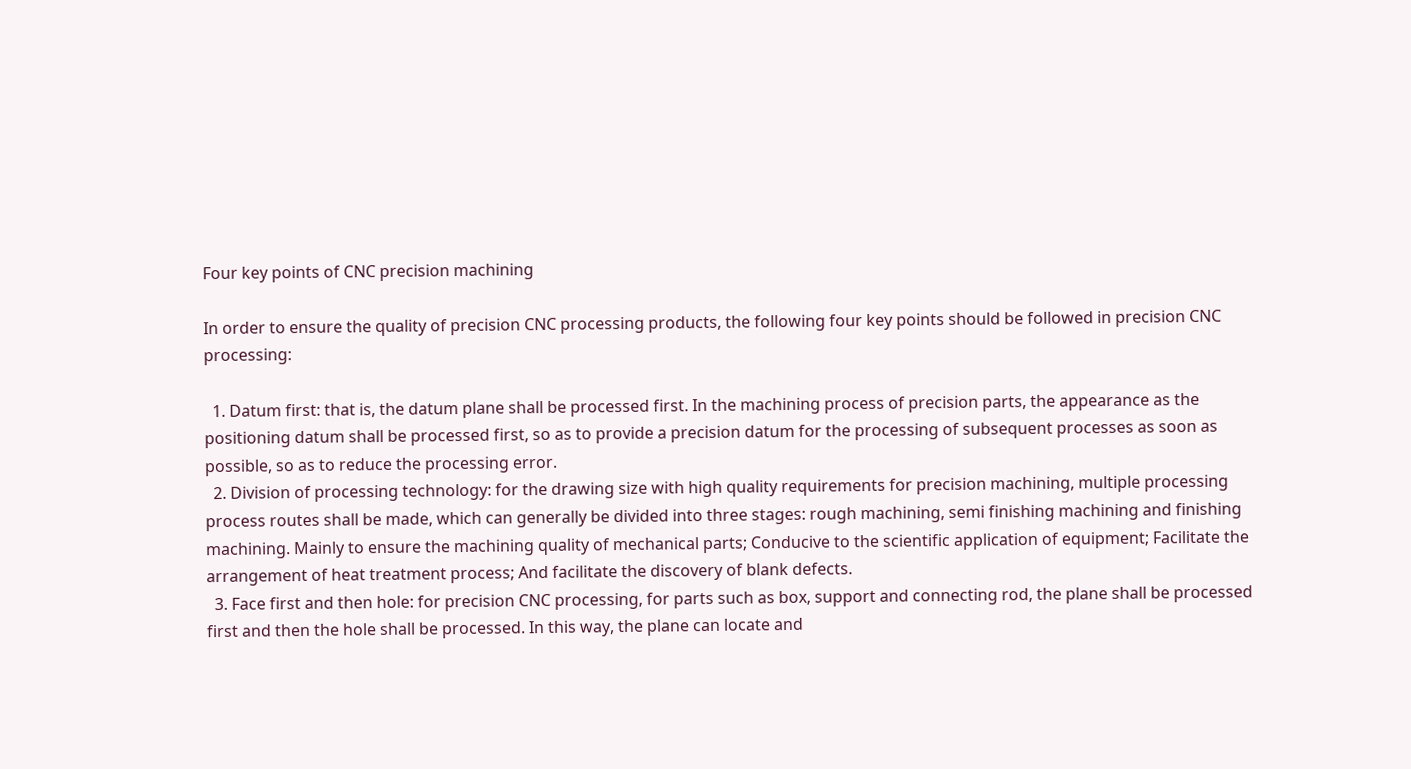Four key points of CNC precision machining

In order to ensure the quality of precision CNC processing products, the following four key points should be followed in precision CNC processing:

  1. Datum first: that is, the datum plane shall be processed first. In the machining process of precision parts, the appearance as the positioning datum shall be processed first, so as to provide a precision datum for the processing of subsequent processes as soon as possible, so as to reduce the processing error.
  2. Division of processing technology: for the drawing size with high quality requirements for precision machining, multiple processing process routes shall be made, which can generally be divided into three stages: rough machining, semi finishing machining and finishing machining. Mainly to ensure the machining quality of mechanical parts; Conducive to the scientific application of equipment; Facilitate the arrangement of heat treatment process; And facilitate the discovery of blank defects.
  3. Face first and then hole: for precision CNC processing, for parts such as box, support and connecting rod, the plane shall be processed first and then the hole shall be processed. In this way, the plane can locate and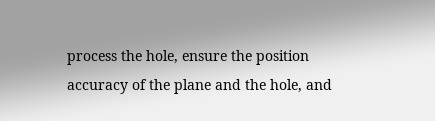process the hole, ensure the position accuracy of the plane and the hole, and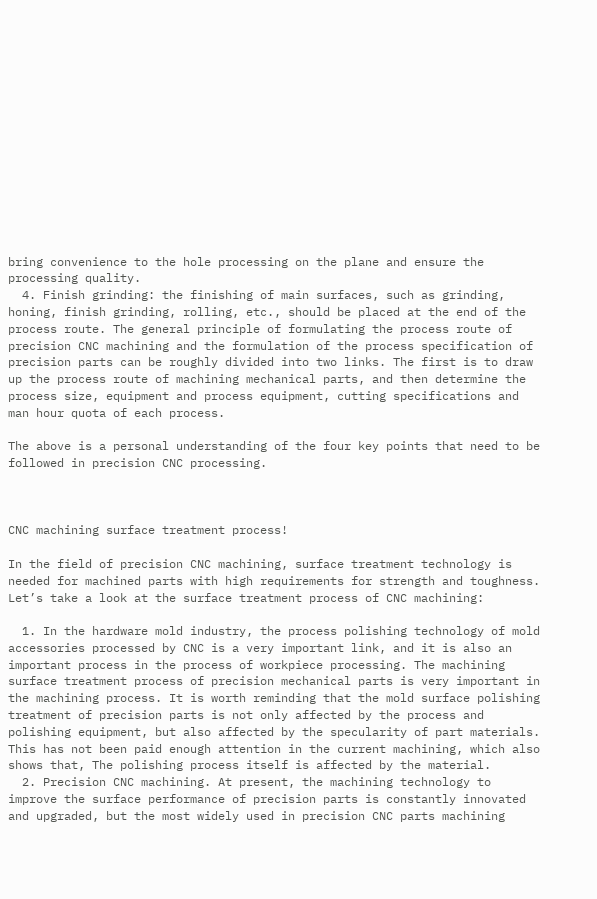bring convenience to the hole processing on the plane and ensure the processing quality.
  4. Finish grinding: the finishing of main surfaces, such as grinding, honing, finish grinding, rolling, etc., should be placed at the end of the process route. The general principle of formulating the process route of precision CNC machining and the formulation of the process specification of precision parts can be roughly divided into two links. The first is to draw up the process route of machining mechanical parts, and then determine the process size, equipment and process equipment, cutting specifications and man hour quota of each process.

The above is a personal understanding of the four key points that need to be followed in precision CNC processing.



CNC machining surface treatment process!

In the field of precision CNC machining, surface treatment technology is needed for machined parts with high requirements for strength and toughness. Let’s take a look at the surface treatment process of CNC machining:

  1. In the hardware mold industry, the process polishing technology of mold accessories processed by CNC is a very important link, and it is also an important process in the process of workpiece processing. The machining surface treatment process of precision mechanical parts is very important in the machining process. It is worth reminding that the mold surface polishing treatment of precision parts is not only affected by the process and polishing equipment, but also affected by the specularity of part materials. This has not been paid enough attention in the current machining, which also shows that, The polishing process itself is affected by the material.
  2. Precision CNC machining. At present, the machining technology to improve the surface performance of precision parts is constantly innovated and upgraded, but the most widely used in precision CNC parts machining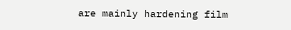are mainly hardening film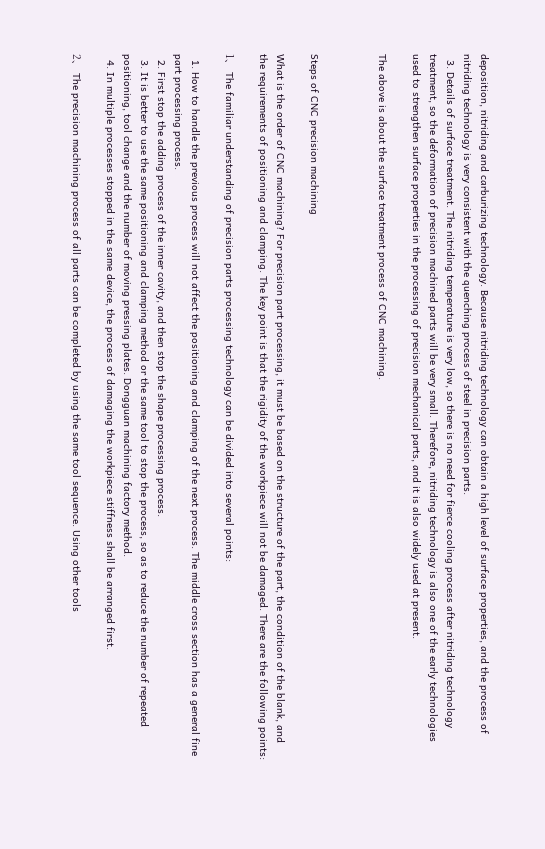deposition, nitriding and carburizing technology. Because nitriding technology can obtain a high level of surface properties, and the process of nitriding technology is very consistent with the quenching process of steel in precision parts.
  3. Details of surface treatment. The nitriding temperature is very low, so there is no need for fierce cooling process after nitriding technology treatment, so the deformation of precision machined parts will be very small. Therefore, nitriding technology is also one of the early technologies used to strengthen surface properties in the processing of precision mechanical parts, and it is also widely used at present.

The above is about the surface treatment process of CNC machining.



Steps of CNC precision machining

What is the order of CNC machining? For precision part processing, it must be based on the structure of the part, the condition of the blank, and the requirements of positioning and clamping. The key point is that the rigidity of the workpiece will not be damaged. There are the following points:

1、 The familiar understanding of precision parts processing technology can be divided into several points:

  1. How to handle the previous process will not affect the positioning and clamping of the next process. The middle cross section has a general fine part processing process.
  2. First stop the adding process of the inner cavity, and then stop the shape processing process.
  3. It is better to use the same positioning and clamping method or the same tool to stop the process, so as to reduce the number of repeated positioning, tool change and the number of moving pressing plates. Dongguan machining factory method.
  4. In multiple processes stopped in the same device, the process of damaging the workpiece stiffness shall be arranged first.

2、 The precision machining process of all parts can be completed by using the same tool sequence. Using other tools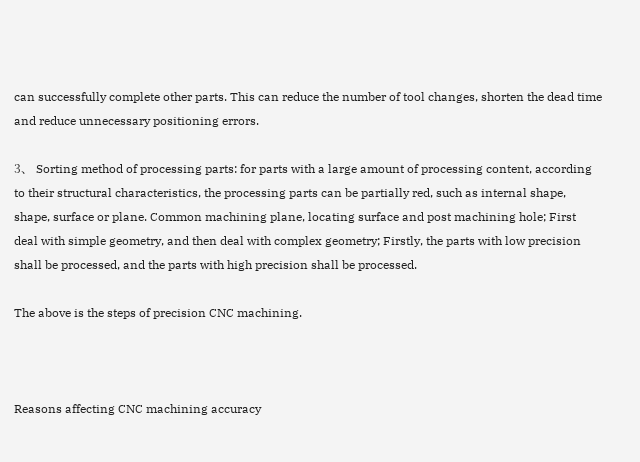can successfully complete other parts. This can reduce the number of tool changes, shorten the dead time and reduce unnecessary positioning errors.

3、 Sorting method of processing parts: for parts with a large amount of processing content, according to their structural characteristics, the processing parts can be partially red, such as internal shape, shape, surface or plane. Common machining plane, locating surface and post machining hole; First deal with simple geometry, and then deal with complex geometry; Firstly, the parts with low precision shall be processed, and the parts with high precision shall be processed.

The above is the steps of precision CNC machining.



Reasons affecting CNC machining accuracy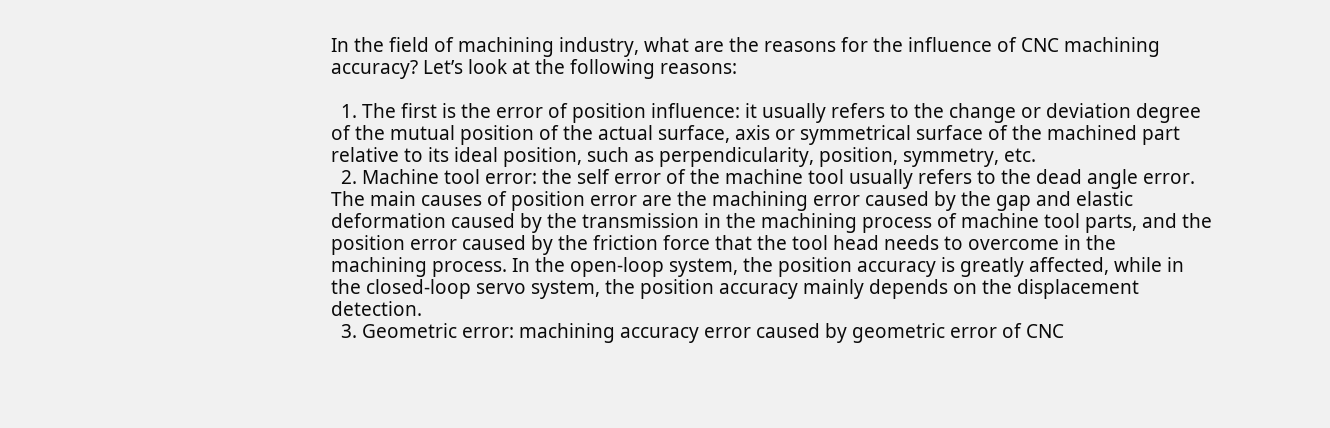In the field of machining industry, what are the reasons for the influence of CNC machining accuracy? Let’s look at the following reasons:

  1. The first is the error of position influence: it usually refers to the change or deviation degree of the mutual position of the actual surface, axis or symmetrical surface of the machined part relative to its ideal position, such as perpendicularity, position, symmetry, etc.
  2. Machine tool error: the self error of the machine tool usually refers to the dead angle error. The main causes of position error are the machining error caused by the gap and elastic deformation caused by the transmission in the machining process of machine tool parts, and the position error caused by the friction force that the tool head needs to overcome in the machining process. In the open-loop system, the position accuracy is greatly affected, while in the closed-loop servo system, the position accuracy mainly depends on the displacement detection.
  3. Geometric error: machining accuracy error caused by geometric error of CNC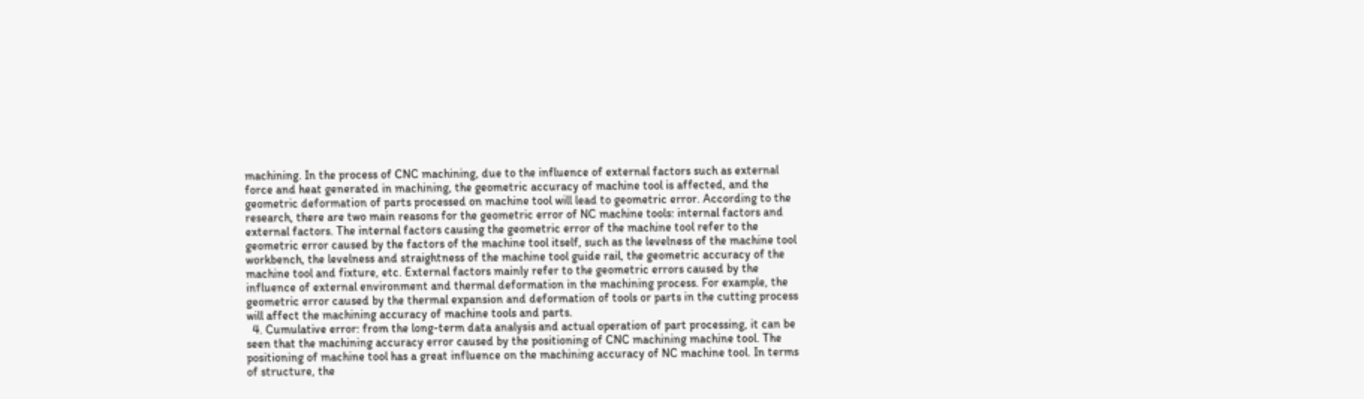machining. In the process of CNC machining, due to the influence of external factors such as external force and heat generated in machining, the geometric accuracy of machine tool is affected, and the geometric deformation of parts processed on machine tool will lead to geometric error. According to the research, there are two main reasons for the geometric error of NC machine tools: internal factors and external factors. The internal factors causing the geometric error of the machine tool refer to the geometric error caused by the factors of the machine tool itself, such as the levelness of the machine tool workbench, the levelness and straightness of the machine tool guide rail, the geometric accuracy of the machine tool and fixture, etc. External factors mainly refer to the geometric errors caused by the influence of external environment and thermal deformation in the machining process. For example, the geometric error caused by the thermal expansion and deformation of tools or parts in the cutting process will affect the machining accuracy of machine tools and parts.
  4. Cumulative error: from the long-term data analysis and actual operation of part processing, it can be seen that the machining accuracy error caused by the positioning of CNC machining machine tool. The positioning of machine tool has a great influence on the machining accuracy of NC machine tool. In terms of structure, the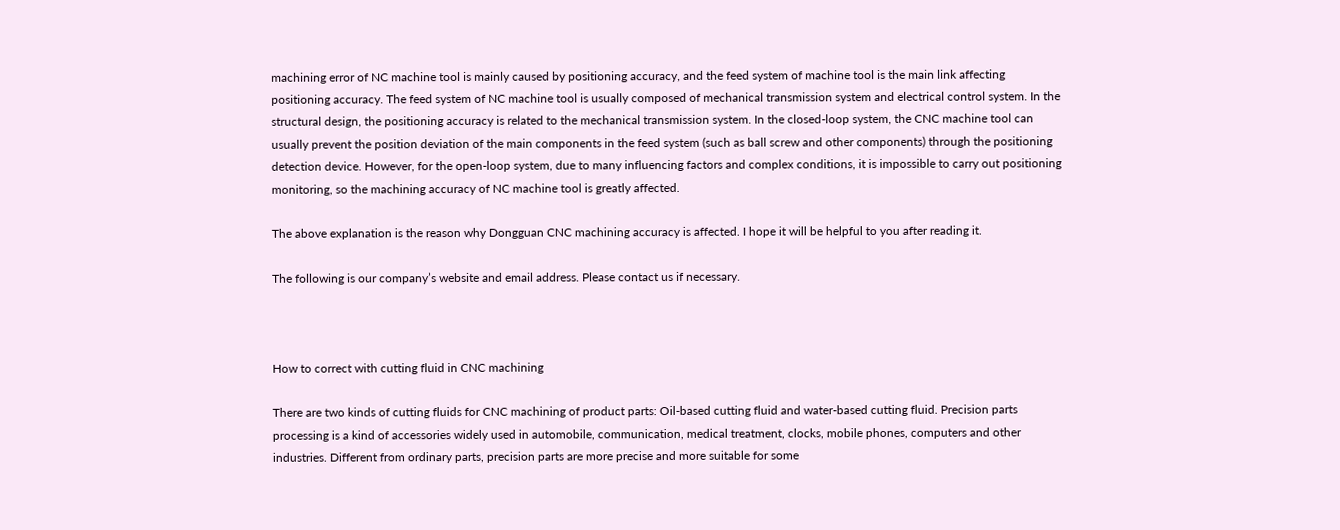machining error of NC machine tool is mainly caused by positioning accuracy, and the feed system of machine tool is the main link affecting positioning accuracy. The feed system of NC machine tool is usually composed of mechanical transmission system and electrical control system. In the structural design, the positioning accuracy is related to the mechanical transmission system. In the closed-loop system, the CNC machine tool can usually prevent the position deviation of the main components in the feed system (such as ball screw and other components) through the positioning detection device. However, for the open-loop system, due to many influencing factors and complex conditions, it is impossible to carry out positioning monitoring, so the machining accuracy of NC machine tool is greatly affected.

The above explanation is the reason why Dongguan CNC machining accuracy is affected. I hope it will be helpful to you after reading it.

The following is our company’s website and email address. Please contact us if necessary.



How to correct with cutting fluid in CNC machining

There are two kinds of cutting fluids for CNC machining of product parts: Oil-based cutting fluid and water-based cutting fluid. Precision parts processing is a kind of accessories widely used in automobile, communication, medical treatment, clocks, mobile phones, computers and other industries. Different from ordinary parts, precision parts are more precise and more suitable for some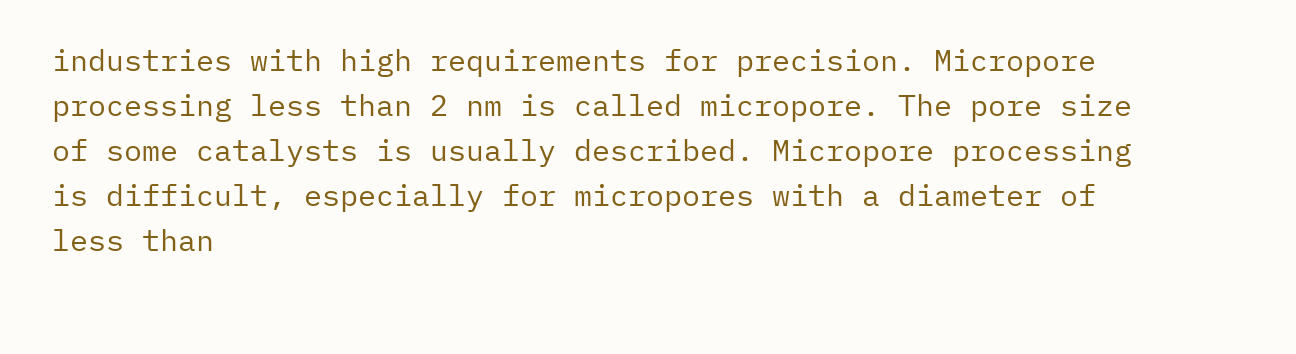industries with high requirements for precision. Micropore processing less than 2 nm is called micropore. The pore size of some catalysts is usually described. Micropore processing is difficult, especially for micropores with a diameter of less than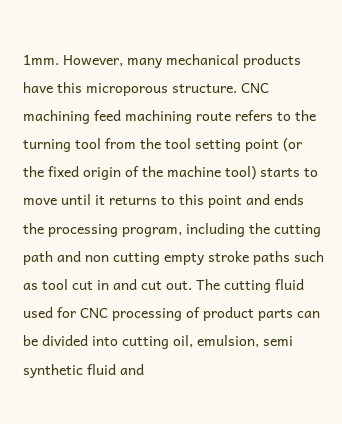1mm. However, many mechanical products have this microporous structure. CNC machining feed machining route refers to the turning tool from the tool setting point (or the fixed origin of the machine tool) starts to move until it returns to this point and ends the processing program, including the cutting path and non cutting empty stroke paths such as tool cut in and cut out. The cutting fluid used for CNC processing of product parts can be divided into cutting oil, emulsion, semi synthetic fluid and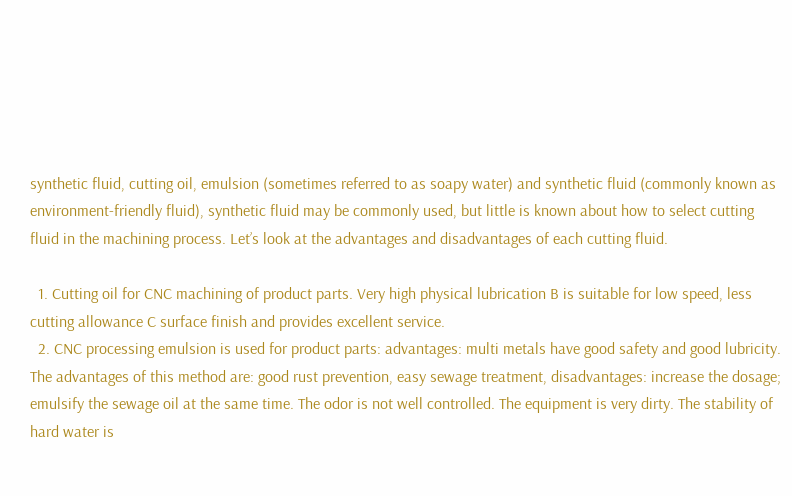synthetic fluid, cutting oil, emulsion (sometimes referred to as soapy water) and synthetic fluid (commonly known as environment-friendly fluid), synthetic fluid may be commonly used, but little is known about how to select cutting fluid in the machining process. Let’s look at the advantages and disadvantages of each cutting fluid.

  1. Cutting oil for CNC machining of product parts. Very high physical lubrication B is suitable for low speed, less cutting allowance C surface finish and provides excellent service.
  2. CNC processing emulsion is used for product parts: advantages: multi metals have good safety and good lubricity. The advantages of this method are: good rust prevention, easy sewage treatment, disadvantages: increase the dosage; emulsify the sewage oil at the same time. The odor is not well controlled. The equipment is very dirty. The stability of hard water is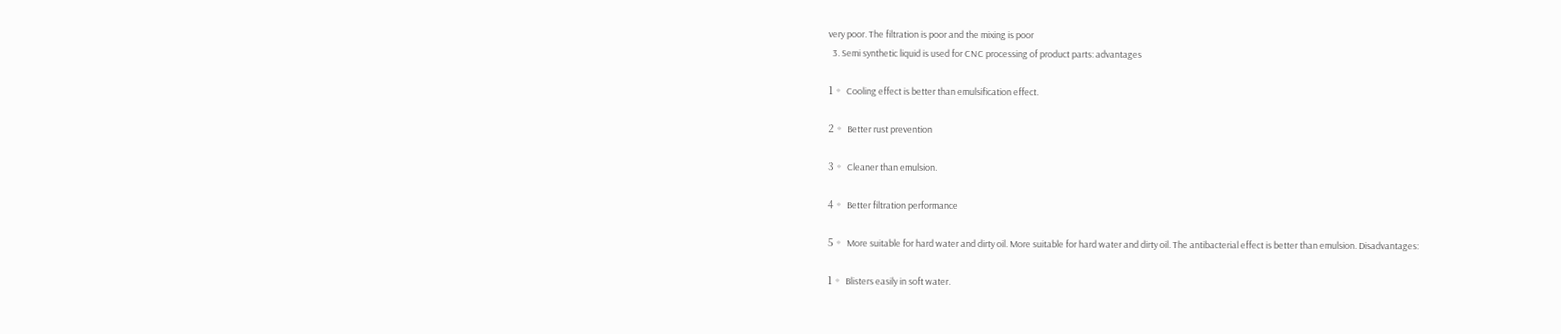very poor. The filtration is poor and the mixing is poor
  3. Semi synthetic liquid is used for CNC processing of product parts: advantages

1。 Cooling effect is better than emulsification effect.

2。 Better rust prevention

3。 Cleaner than emulsion.

4。 Better filtration performance

5。 More suitable for hard water and dirty oil. More suitable for hard water and dirty oil. The antibacterial effect is better than emulsion. Disadvantages:

1。 Blisters easily in soft water.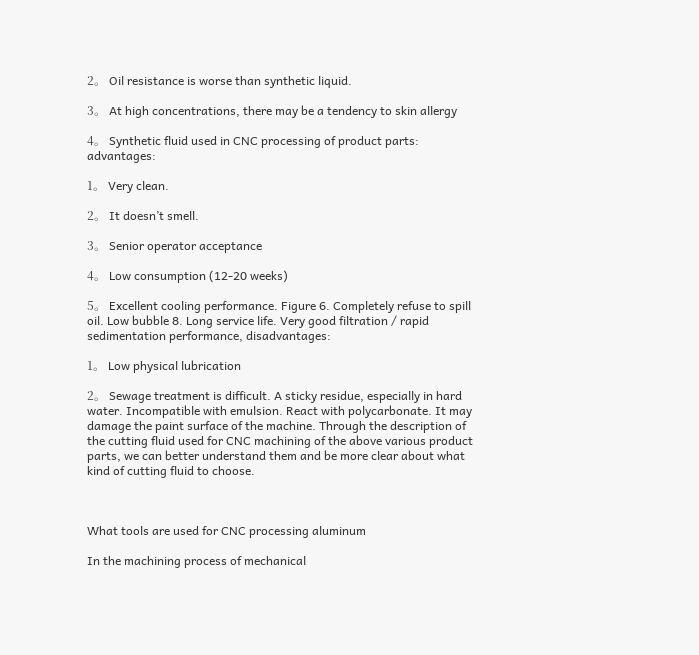2。 Oil resistance is worse than synthetic liquid.

3。 At high concentrations, there may be a tendency to skin allergy

4。 Synthetic fluid used in CNC processing of product parts: advantages:

1。 Very clean.

2。 It doesn’t smell.

3。 Senior operator acceptance

4。 Low consumption (12-20 weeks)

5。 Excellent cooling performance. Figure 6. Completely refuse to spill oil. Low bubble 8. Long service life. Very good filtration / rapid sedimentation performance, disadvantages:

1。 Low physical lubrication

2。 Sewage treatment is difficult. A sticky residue, especially in hard water. Incompatible with emulsion. React with polycarbonate. It may damage the paint surface of the machine. Through the description of the cutting fluid used for CNC machining of the above various product parts, we can better understand them and be more clear about what kind of cutting fluid to choose.



What tools are used for CNC processing aluminum

In the machining process of mechanical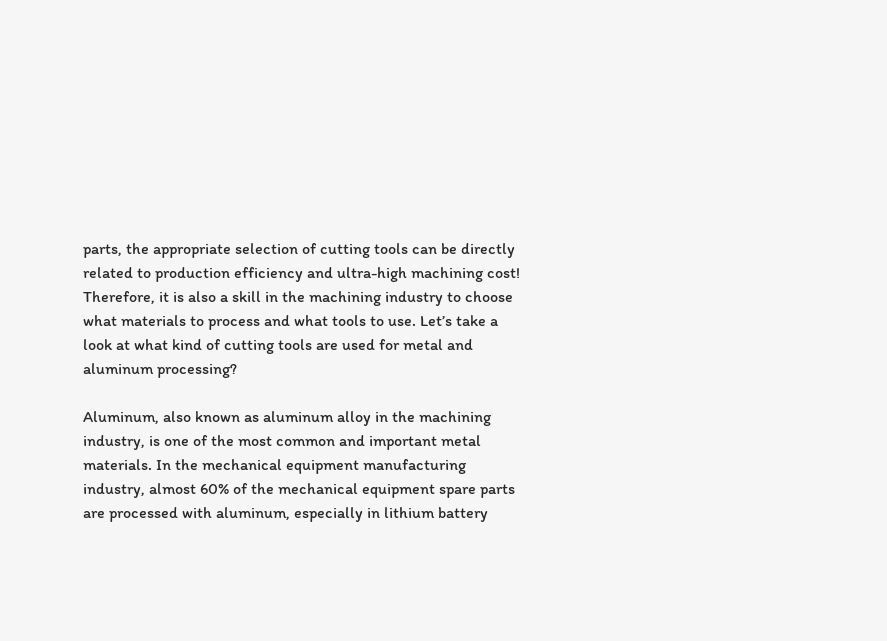parts, the appropriate selection of cutting tools can be directly related to production efficiency and ultra-high machining cost! Therefore, it is also a skill in the machining industry to choose what materials to process and what tools to use. Let’s take a look at what kind of cutting tools are used for metal and aluminum processing?

Aluminum, also known as aluminum alloy in the machining industry, is one of the most common and important metal materials. In the mechanical equipment manufacturing industry, almost 60% of the mechanical equipment spare parts are processed with aluminum, especially in lithium battery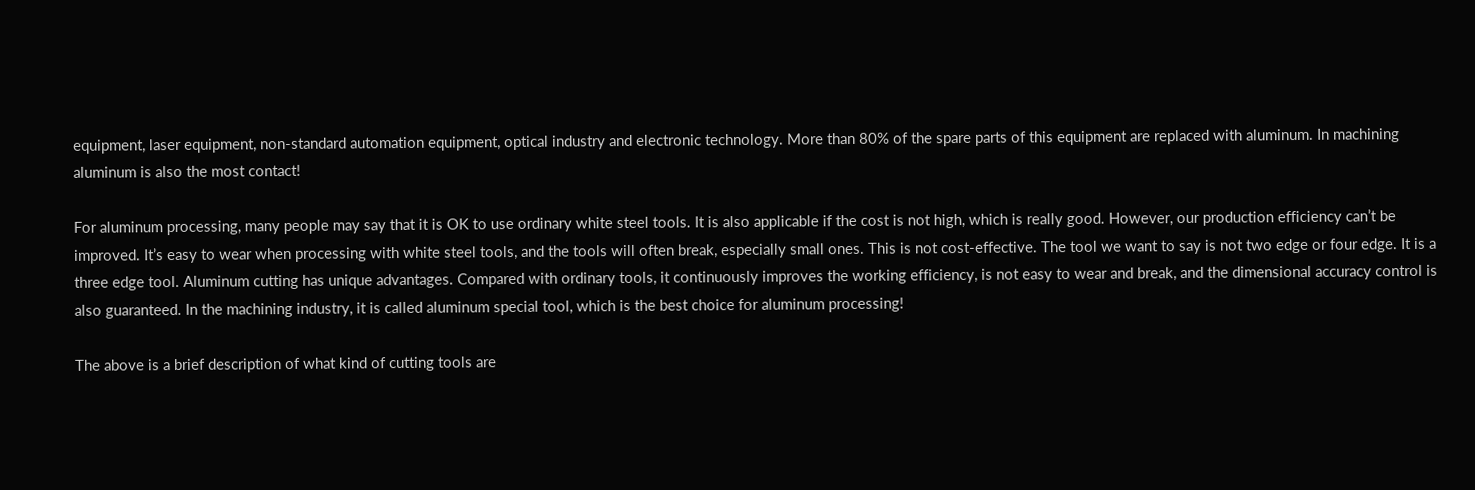equipment, laser equipment, non-standard automation equipment, optical industry and electronic technology. More than 80% of the spare parts of this equipment are replaced with aluminum. In machining aluminum is also the most contact!

For aluminum processing, many people may say that it is OK to use ordinary white steel tools. It is also applicable if the cost is not high, which is really good. However, our production efficiency can’t be improved. It’s easy to wear when processing with white steel tools, and the tools will often break, especially small ones. This is not cost-effective. The tool we want to say is not two edge or four edge. It is a three edge tool. Aluminum cutting has unique advantages. Compared with ordinary tools, it continuously improves the working efficiency, is not easy to wear and break, and the dimensional accuracy control is also guaranteed. In the machining industry, it is called aluminum special tool, which is the best choice for aluminum processing!

The above is a brief description of what kind of cutting tools are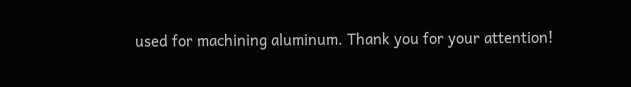used for machining aluminum. Thank you for your attention!